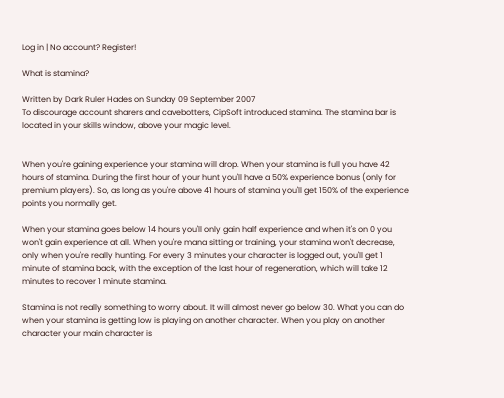Log in | No account? Register!

What is stamina?

Written by Dark Ruler Hades on Sunday 09 September 2007
To discourage account sharers and cavebotters, CipSoft introduced stamina. The stamina bar is located in your skills window, above your magic level.


When you're gaining experience your stamina will drop. When your stamina is full you have 42 hours of stamina. During the first hour of your hunt you'll have a 50% experience bonus (only for premium players). So, as long as you're above 41 hours of stamina you'll get 150% of the experience points you normally get.

When your stamina goes below 14 hours you'll only gain half experience and when it's on 0 you won't gain experience at all. When you're mana sitting or training, your stamina won't decrease, only when you're really hunting. For every 3 minutes your character is logged out, you'll get 1 minute of stamina back, with the exception of the last hour of regeneration, which will take 12 minutes to recover 1 minute stamina.

Stamina is not really something to worry about. It will almost never go below 30. What you can do when your stamina is getting low is playing on another character. When you play on another character your main character is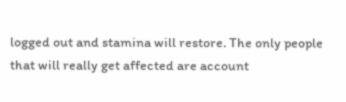logged out and stamina will restore. The only people that will really get affected are account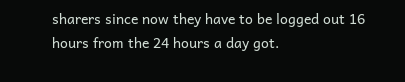sharers since now they have to be logged out 16 hours from the 24 hours a day got.